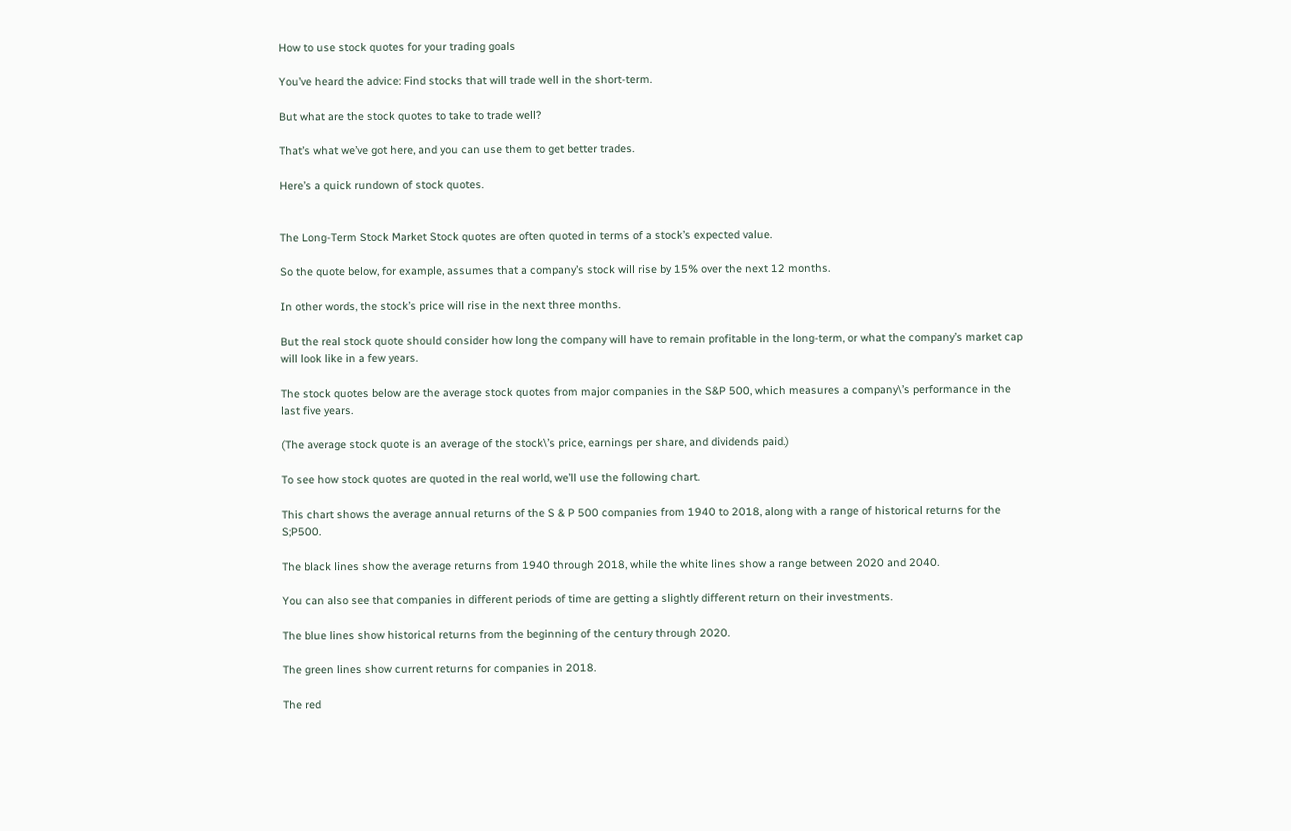How to use stock quotes for your trading goals

You’ve heard the advice: Find stocks that will trade well in the short-term.

But what are the stock quotes to take to trade well?

That’s what we’ve got here, and you can use them to get better trades.

Here’s a quick rundown of stock quotes.


The Long-Term Stock Market Stock quotes are often quoted in terms of a stock’s expected value.

So the quote below, for example, assumes that a company’s stock will rise by 15% over the next 12 months.

In other words, the stock’s price will rise in the next three months.

But the real stock quote should consider how long the company will have to remain profitable in the long-term, or what the company’s market cap will look like in a few years.

The stock quotes below are the average stock quotes from major companies in the S&P 500, which measures a company\’s performance in the last five years.

(The average stock quote is an average of the stock\’s price, earnings per share, and dividends paid.)

To see how stock quotes are quoted in the real world, we’ll use the following chart.

This chart shows the average annual returns of the S & P 500 companies from 1940 to 2018, along with a range of historical returns for the S;P500.

The black lines show the average returns from 1940 through 2018, while the white lines show a range between 2020 and 2040.

You can also see that companies in different periods of time are getting a slightly different return on their investments.

The blue lines show historical returns from the beginning of the century through 2020.

The green lines show current returns for companies in 2018.

The red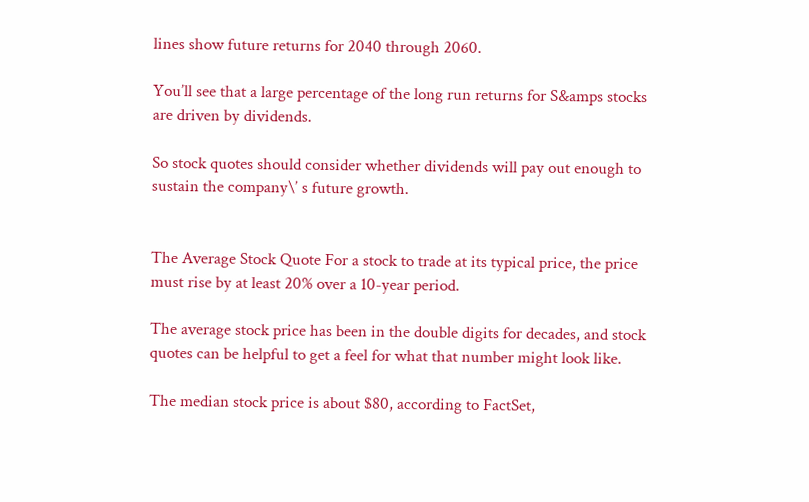lines show future returns for 2040 through 2060.

You’ll see that a large percentage of the long run returns for S&amps stocks are driven by dividends.

So stock quotes should consider whether dividends will pay out enough to sustain the company\’ s future growth.


The Average Stock Quote For a stock to trade at its typical price, the price must rise by at least 20% over a 10-year period.

The average stock price has been in the double digits for decades, and stock quotes can be helpful to get a feel for what that number might look like.

The median stock price is about $80, according to FactSet,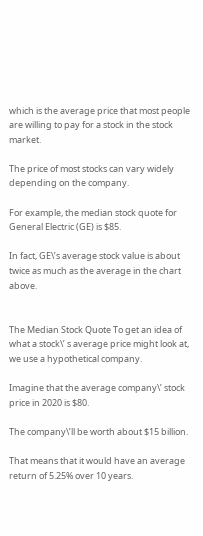which is the average price that most people are willing to pay for a stock in the stock market.

The price of most stocks can vary widely depending on the company.

For example, the median stock quote for General Electric (GE) is $85.

In fact, GE\’s average stock value is about twice as much as the average in the chart above.


The Median Stock Quote To get an idea of what a stock\’ s average price might look at, we use a hypothetical company.

Imagine that the average company\’ stock price in 2020 is $80.

The company\’ll be worth about $15 billion.

That means that it would have an average return of 5.25% over 10 years.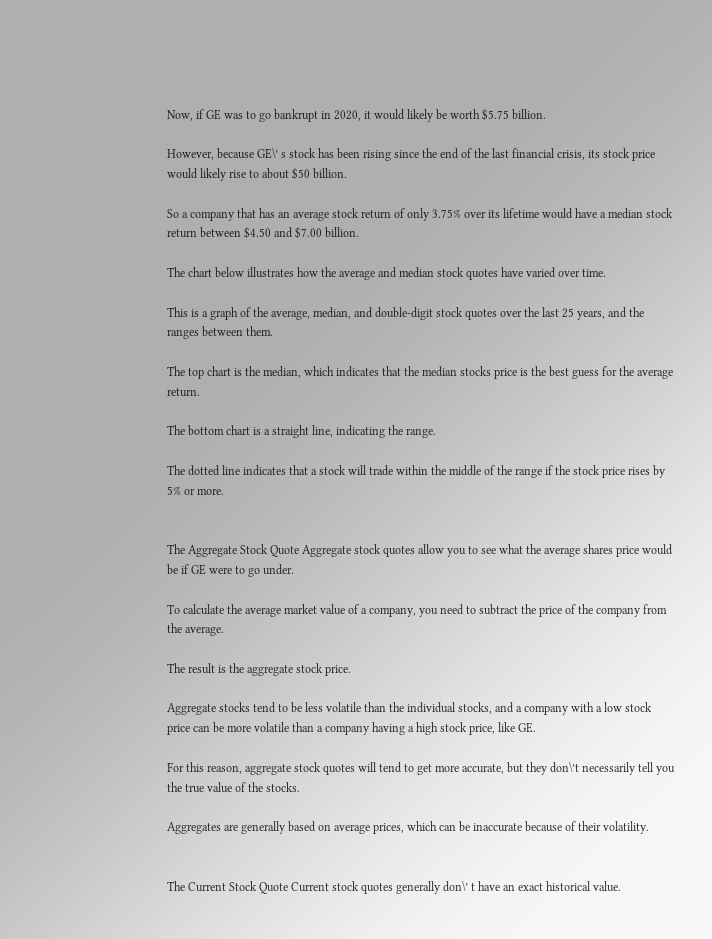Now, if GE was to go bankrupt in 2020, it would likely be worth $5.75 billion.

However, because GE\’ s stock has been rising since the end of the last financial crisis, its stock price would likely rise to about $50 billion.

So a company that has an average stock return of only 3.75% over its lifetime would have a median stock return between $4.50 and $7.00 billion.

The chart below illustrates how the average and median stock quotes have varied over time.

This is a graph of the average, median, and double-digit stock quotes over the last 25 years, and the ranges between them.

The top chart is the median, which indicates that the median stocks price is the best guess for the average return.

The bottom chart is a straight line, indicating the range.

The dotted line indicates that a stock will trade within the middle of the range if the stock price rises by 5% or more.


The Aggregate Stock Quote Aggregate stock quotes allow you to see what the average shares price would be if GE were to go under.

To calculate the average market value of a company, you need to subtract the price of the company from the average.

The result is the aggregate stock price.

Aggregate stocks tend to be less volatile than the individual stocks, and a company with a low stock price can be more volatile than a company having a high stock price, like GE.

For this reason, aggregate stock quotes will tend to get more accurate, but they don\’t necessarily tell you the true value of the stocks.

Aggregates are generally based on average prices, which can be inaccurate because of their volatility.


The Current Stock Quote Current stock quotes generally don\’ t have an exact historical value.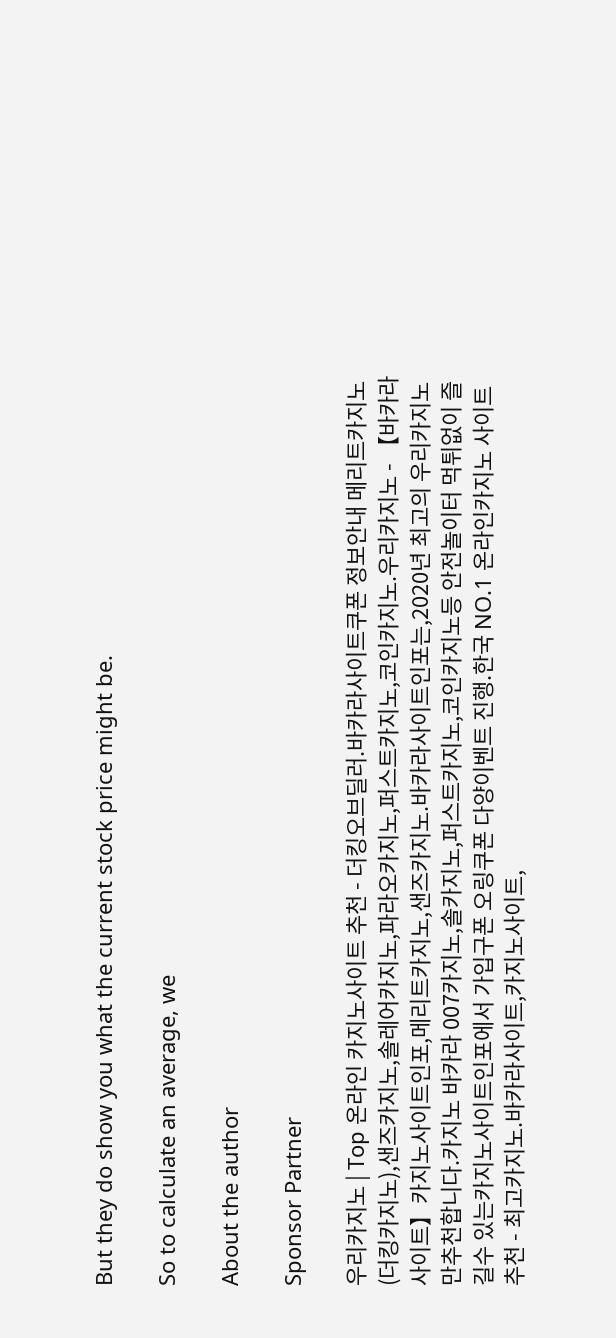But they do show you what the current stock price might be.

So to calculate an average, we

About the author

Sponsor Partner

우리카지노 | Top 온라인 카지노사이트 추천 - 더킹오브딜러.바카라사이트쿠폰 정보안내 메리트카지노(더킹카지노),샌즈카지노,솔레어카지노,파라오카지노,퍼스트카지노,코인카지노.우리카지노 - 【바카라사이트】카지노사이트인포,메리트카지노,샌즈카지노.바카라사이트인포는,2020년 최고의 우리카지노만추천합니다.카지노 바카라 007카지노,솔카지노,퍼스트카지노,코인카지노등 안전놀이터 먹튀없이 즐길수 있는카지노사이트인포에서 가입구폰 오링쿠폰 다양이벤트 진행.한국 NO.1 온라인카지노 사이트 추천 - 최고카지노.바카라사이트,카지노사이트,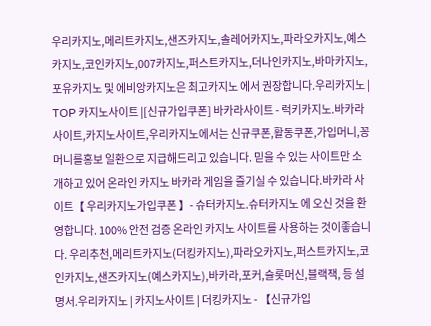우리카지노,메리트카지노,샌즈카지노,솔레어카지노,파라오카지노,예스카지노,코인카지노,007카지노,퍼스트카지노,더나인카지노,바마카지노,포유카지노 및 에비앙카지노은 최고카지노 에서 권장합니다.우리카지노 | TOP 카지노사이트 |[신규가입쿠폰] 바카라사이트 - 럭키카지노.바카라사이트,카지노사이트,우리카지노에서는 신규쿠폰,활동쿠폰,가입머니,꽁머니를홍보 일환으로 지급해드리고 있습니다. 믿을 수 있는 사이트만 소개하고 있어 온라인 카지노 바카라 게임을 즐기실 수 있습니다.바카라 사이트【 우리카지노가입쿠폰 】- 슈터카지노.슈터카지노 에 오신 것을 환영합니다. 100% 안전 검증 온라인 카지노 사이트를 사용하는 것이좋습니다. 우리추천,메리트카지노(더킹카지노),파라오카지노,퍼스트카지노,코인카지노,샌즈카지노(예스카지노),바카라,포커,슬롯머신,블랙잭, 등 설명서.우리카지노 | 카지노사이트 | 더킹카지노 - 【신규가입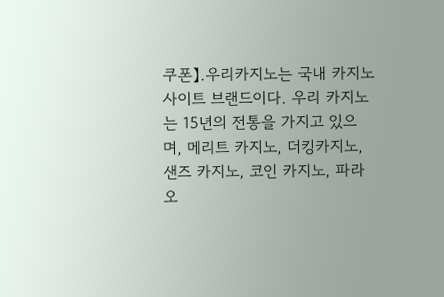쿠폰】.우리카지노는 국내 카지노 사이트 브랜드이다. 우리 카지노는 15년의 전통을 가지고 있으며, 메리트 카지노, 더킹카지노, 샌즈 카지노, 코인 카지노, 파라오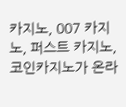카지노, 007 카지노, 퍼스트 카지노, 코인카지노가 온라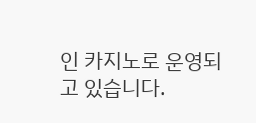인 카지노로 운영되고 있습니다.